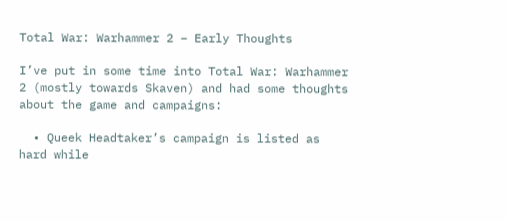Total War: Warhammer 2 – Early Thoughts

I’ve put in some time into Total War: Warhammer 2 (mostly towards Skaven) and had some thoughts about the game and campaigns:

  • Queek Headtaker’s campaign is listed as hard while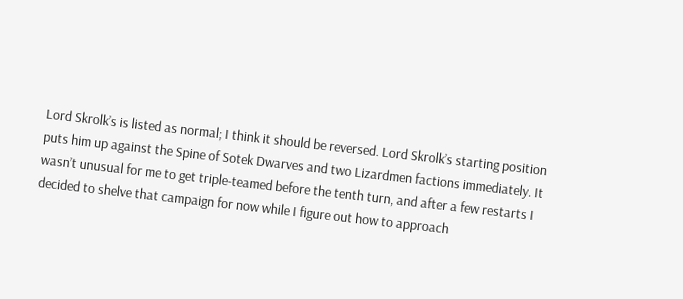Lord Skrolk’s is listed as normal; I think it should be reversed. Lord Skrolk’s starting position puts him up against the Spine of Sotek Dwarves and two Lizardmen factions immediately. It wasn’t unusual for me to get triple-teamed before the tenth turn, and after a few restarts I decided to shelve that campaign for now while I figure out how to approach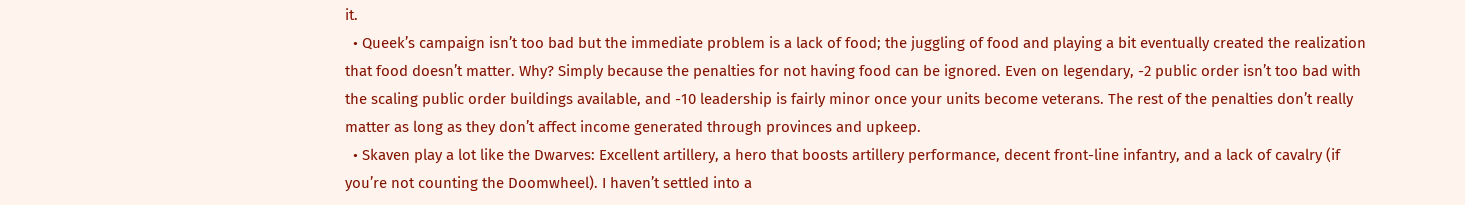it.
  • Queek’s campaign isn’t too bad but the immediate problem is a lack of food; the juggling of food and playing a bit eventually created the realization that food doesn’t matter. Why? Simply because the penalties for not having food can be ignored. Even on legendary, -2 public order isn’t too bad with the scaling public order buildings available, and -10 leadership is fairly minor once your units become veterans. The rest of the penalties don’t really matter as long as they don’t affect income generated through provinces and upkeep.
  • Skaven play a lot like the Dwarves: Excellent artillery, a hero that boosts artillery performance, decent front-line infantry, and a lack of cavalry (if you’re not counting the Doomwheel). I haven’t settled into a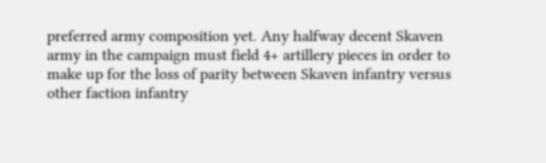preferred army composition yet. Any halfway decent Skaven army in the campaign must field 4+ artillery pieces in order to make up for the loss of parity between Skaven infantry versus other faction infantry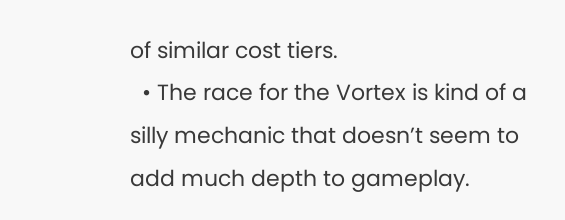of similar cost tiers.
  • The race for the Vortex is kind of a silly mechanic that doesn’t seem to add much depth to gameplay.